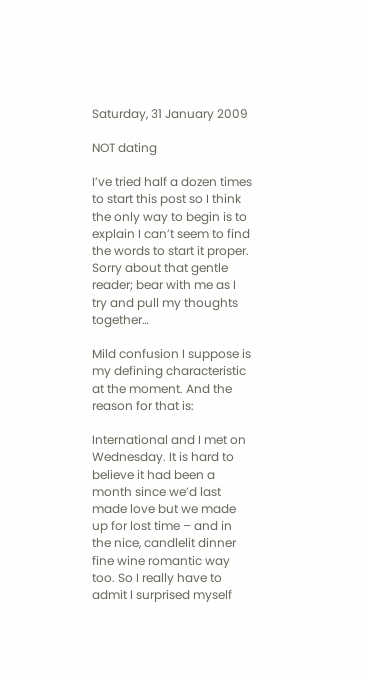Saturday, 31 January 2009

NOT dating

I’ve tried half a dozen times to start this post so I think the only way to begin is to explain I can’t seem to find the words to start it proper. Sorry about that gentle reader; bear with me as I try and pull my thoughts together…

Mild confusion I suppose is my defining characteristic at the moment. And the reason for that is:

International and I met on Wednesday. It is hard to believe it had been a month since we’d last made love but we made up for lost time – and in the nice, candlelit dinner fine wine romantic way too. So I really have to admit I surprised myself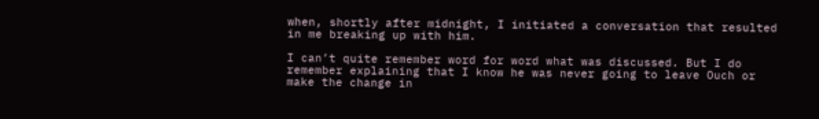when, shortly after midnight, I initiated a conversation that resulted in me breaking up with him.

I can’t quite remember word for word what was discussed. But I do remember explaining that I know he was never going to leave Ouch or make the change in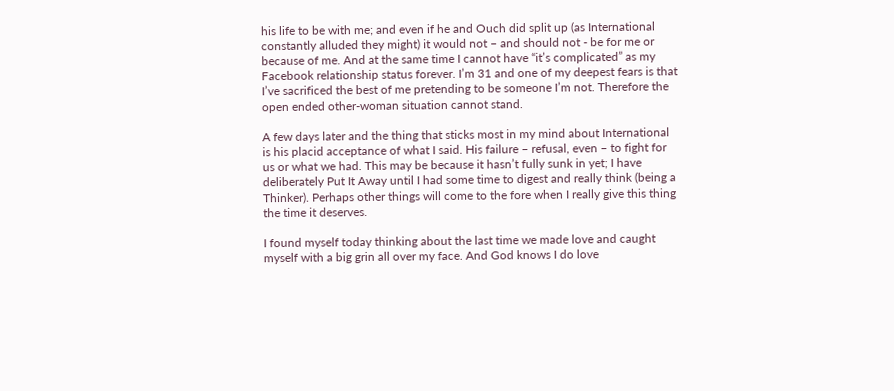his life to be with me; and even if he and Ouch did split up (as International constantly alluded they might) it would not – and should not - be for me or because of me. And at the same time I cannot have “it’s complicated” as my Facebook relationship status forever. I’m 31 and one of my deepest fears is that I’ve sacrificed the best of me pretending to be someone I’m not. Therefore the open ended other-woman situation cannot stand.

A few days later and the thing that sticks most in my mind about International is his placid acceptance of what I said. His failure – refusal, even – to fight for us or what we had. This may be because it hasn’t fully sunk in yet; I have deliberately Put It Away until I had some time to digest and really think (being a Thinker). Perhaps other things will come to the fore when I really give this thing the time it deserves.

I found myself today thinking about the last time we made love and caught myself with a big grin all over my face. And God knows I do love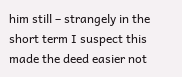him still – strangely in the short term I suspect this made the deed easier not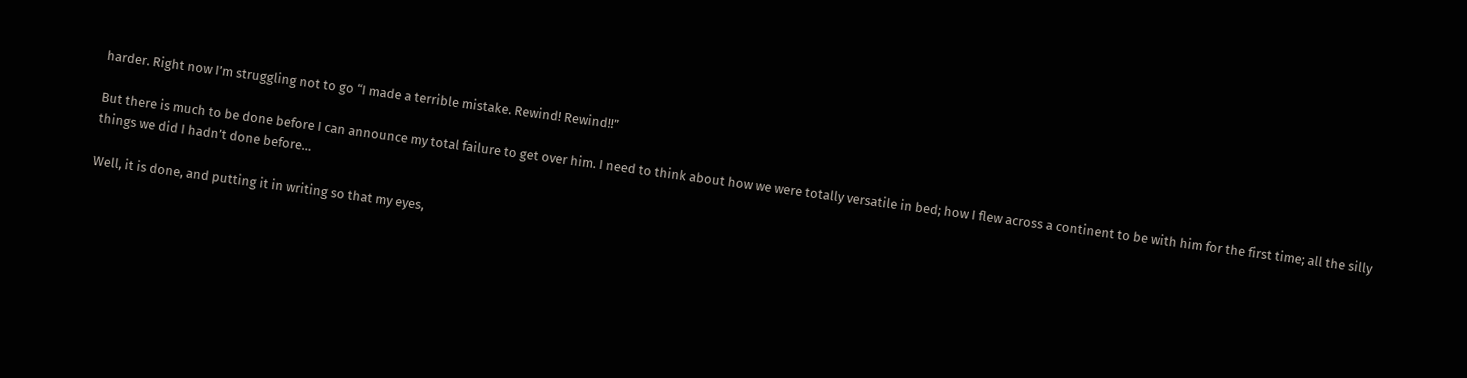harder. Right now I’m struggling not to go “I made a terrible mistake. Rewind! Rewind!!”

But there is much to be done before I can announce my total failure to get over him. I need to think about how we were totally versatile in bed; how I flew across a continent to be with him for the first time; all the silly things we did I hadn’t done before…

Well, it is done, and putting it in writing so that my eyes,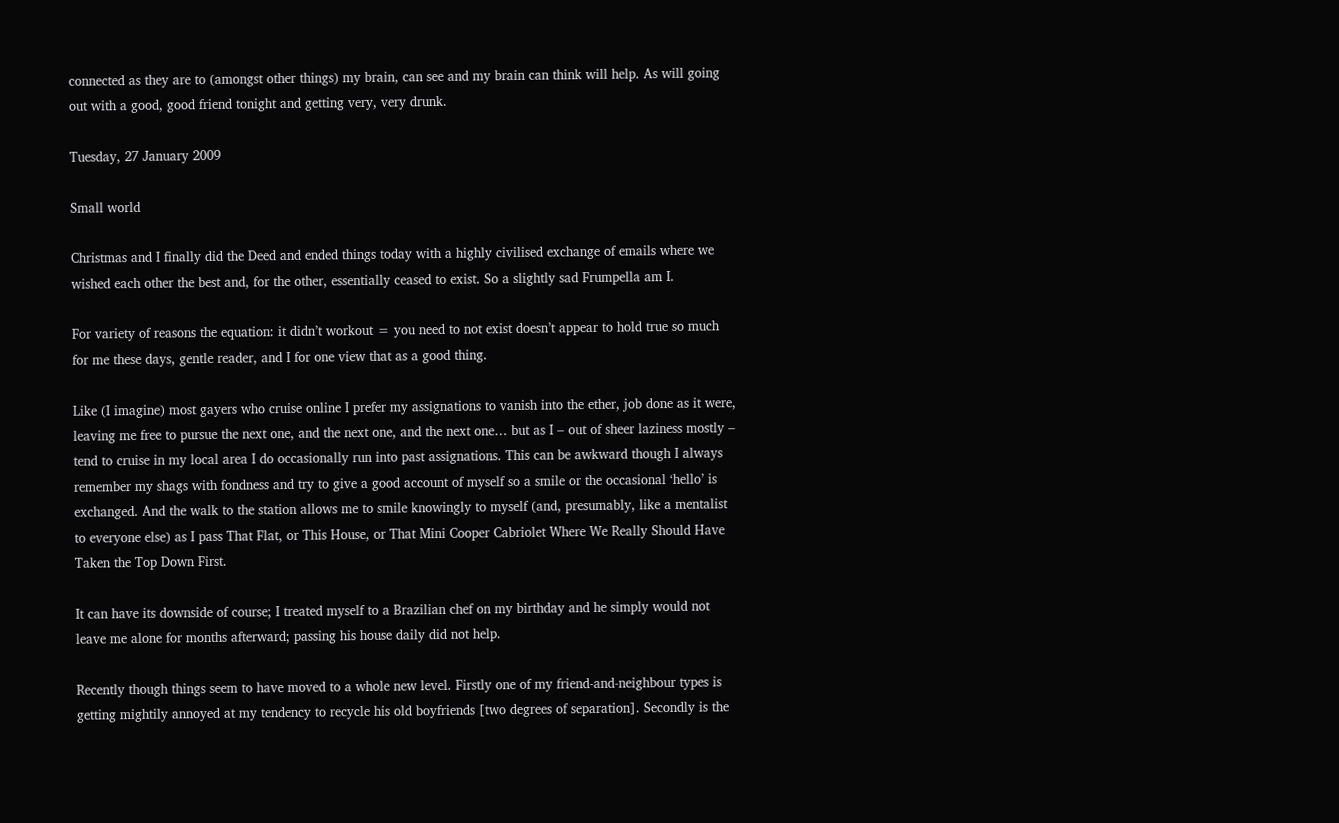connected as they are to (amongst other things) my brain, can see and my brain can think will help. As will going out with a good, good friend tonight and getting very, very drunk.

Tuesday, 27 January 2009

Small world

Christmas and I finally did the Deed and ended things today with a highly civilised exchange of emails where we wished each other the best and, for the other, essentially ceased to exist. So a slightly sad Frumpella am I.

For variety of reasons the equation: it didn’t workout = you need to not exist doesn’t appear to hold true so much for me these days, gentle reader, and I for one view that as a good thing.

Like (I imagine) most gayers who cruise online I prefer my assignations to vanish into the ether, job done as it were, leaving me free to pursue the next one, and the next one, and the next one… but as I – out of sheer laziness mostly – tend to cruise in my local area I do occasionally run into past assignations. This can be awkward though I always remember my shags with fondness and try to give a good account of myself so a smile or the occasional ‘hello’ is exchanged. And the walk to the station allows me to smile knowingly to myself (and, presumably, like a mentalist to everyone else) as I pass That Flat, or This House, or That Mini Cooper Cabriolet Where We Really Should Have Taken the Top Down First.

It can have its downside of course; I treated myself to a Brazilian chef on my birthday and he simply would not leave me alone for months afterward; passing his house daily did not help.

Recently though things seem to have moved to a whole new level. Firstly one of my friend-and-neighbour types is getting mightily annoyed at my tendency to recycle his old boyfriends [two degrees of separation]. Secondly is the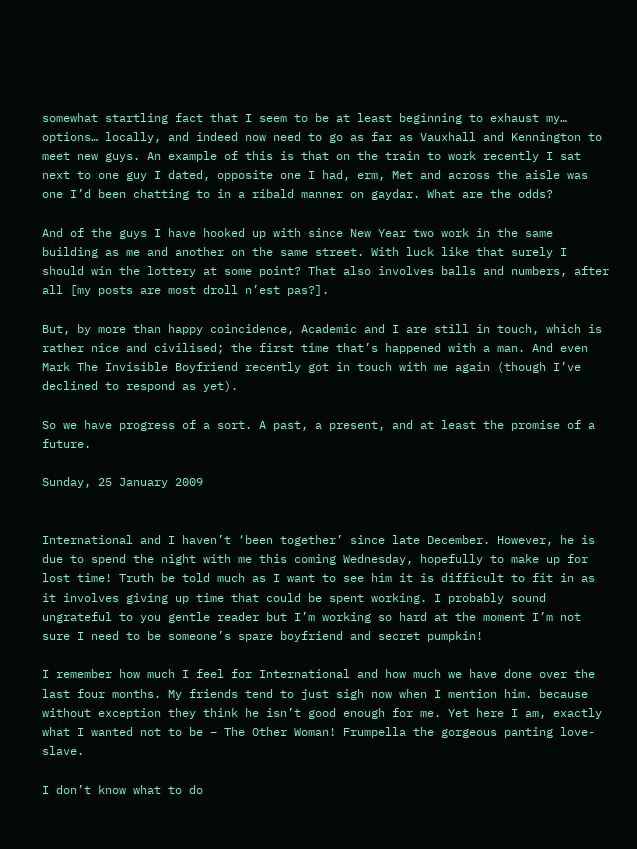somewhat startling fact that I seem to be at least beginning to exhaust my… options… locally, and indeed now need to go as far as Vauxhall and Kennington to meet new guys. An example of this is that on the train to work recently I sat next to one guy I dated, opposite one I had, erm, Met and across the aisle was one I’d been chatting to in a ribald manner on gaydar. What are the odds?

And of the guys I have hooked up with since New Year two work in the same building as me and another on the same street. With luck like that surely I should win the lottery at some point? That also involves balls and numbers, after all [my posts are most droll n’est pas?].

But, by more than happy coincidence, Academic and I are still in touch, which is rather nice and civilised; the first time that’s happened with a man. And even Mark The Invisible Boyfriend recently got in touch with me again (though I’ve declined to respond as yet).

So we have progress of a sort. A past, a present, and at least the promise of a future.

Sunday, 25 January 2009


International and I haven’t ‘been together’ since late December. However, he is due to spend the night with me this coming Wednesday, hopefully to make up for lost time! Truth be told much as I want to see him it is difficult to fit in as it involves giving up time that could be spent working. I probably sound ungrateful to you gentle reader but I’m working so hard at the moment I’m not sure I need to be someone’s spare boyfriend and secret pumpkin!

I remember how much I feel for International and how much we have done over the last four months. My friends tend to just sigh now when I mention him. because without exception they think he isn’t good enough for me. Yet here I am, exactly what I wanted not to be – The Other Woman! Frumpella the gorgeous panting love-slave.

I don’t know what to do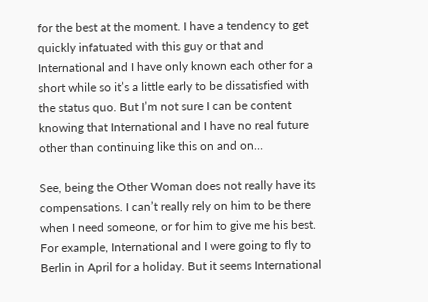for the best at the moment. I have a tendency to get quickly infatuated with this guy or that and International and I have only known each other for a short while so it’s a little early to be dissatisfied with the status quo. But I’m not sure I can be content knowing that International and I have no real future other than continuing like this on and on…

See, being the Other Woman does not really have its compensations. I can’t really rely on him to be there when I need someone, or for him to give me his best. For example, International and I were going to fly to Berlin in April for a holiday. But it seems International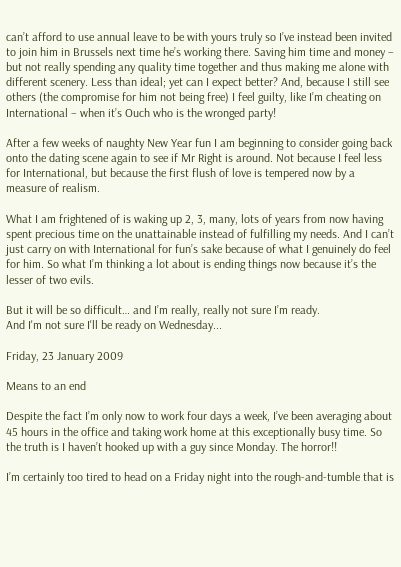can’t afford to use annual leave to be with yours truly so I’ve instead been invited to join him in Brussels next time he’s working there. Saving him time and money – but not really spending any quality time together and thus making me alone with different scenery. Less than ideal; yet can I expect better? And, because I still see others (the compromise for him not being free) I feel guilty, like I’m cheating on International – when it’s Ouch who is the wronged party!

After a few weeks of naughty New Year fun I am beginning to consider going back onto the dating scene again to see if Mr Right is around. Not because I feel less for International, but because the first flush of love is tempered now by a measure of realism.

What I am frightened of is waking up 2, 3, many, lots of years from now having spent precious time on the unattainable instead of fulfilling my needs. And I can’t just carry on with International for fun’s sake because of what I genuinely do feel for him. So what I’m thinking a lot about is ending things now because it’s the lesser of two evils.

But it will be so difficult… and I’m really, really not sure I’m ready.
And I'm not sure I'll be ready on Wednesday...

Friday, 23 January 2009

Means to an end

Despite the fact I’m only now to work four days a week, I’ve been averaging about 45 hours in the office and taking work home at this exceptionally busy time. So the truth is I haven’t hooked up with a guy since Monday. The horror!!

I’m certainly too tired to head on a Friday night into the rough-and-tumble that is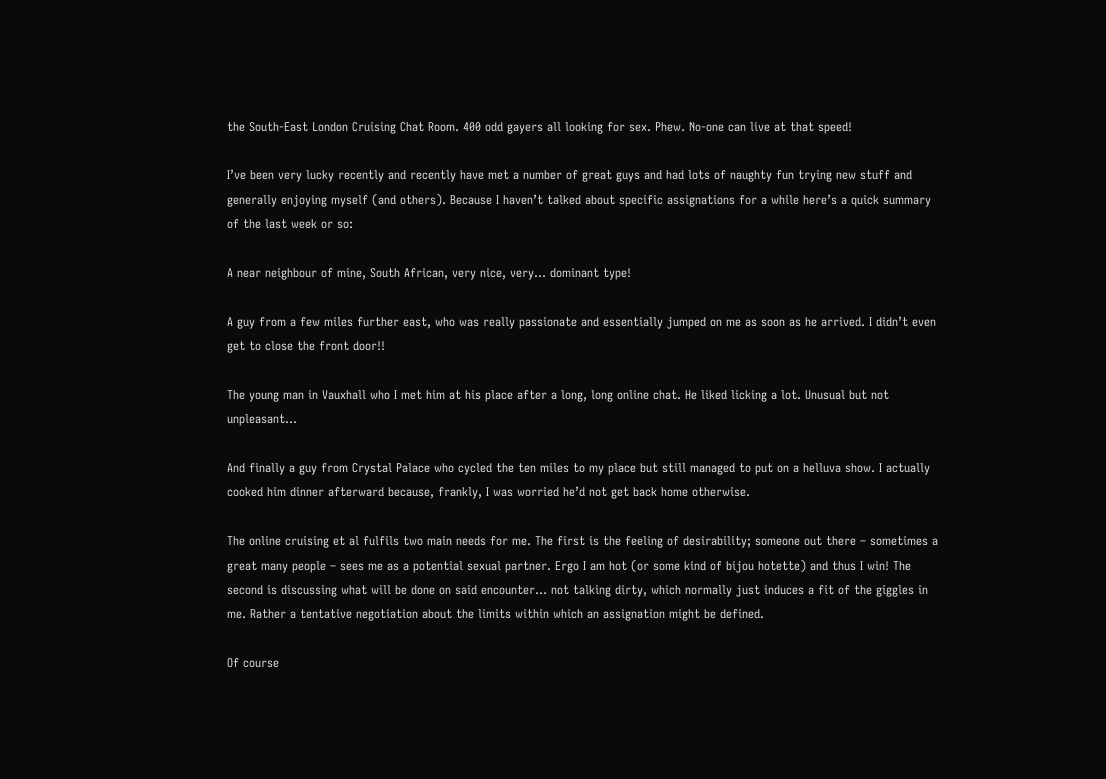the South-East London Cruising Chat Room. 400 odd gayers all looking for sex. Phew. No-one can live at that speed!

I’ve been very lucky recently and recently have met a number of great guys and had lots of naughty fun trying new stuff and generally enjoying myself (and others). Because I haven’t talked about specific assignations for a while here’s a quick summary of the last week or so:

A near neighbour of mine, South African, very nice, very… dominant type!

A guy from a few miles further east, who was really passionate and essentially jumped on me as soon as he arrived. I didn’t even get to close the front door!!

The young man in Vauxhall who I met him at his place after a long, long online chat. He liked licking a lot. Unusual but not unpleasant…

And finally a guy from Crystal Palace who cycled the ten miles to my place but still managed to put on a helluva show. I actually cooked him dinner afterward because, frankly, I was worried he’d not get back home otherwise.

The online cruising et al fulfils two main needs for me. The first is the feeling of desirability; someone out there – sometimes a great many people – sees me as a potential sexual partner. Ergo I am hot (or some kind of bijou hotette) and thus I win! The second is discussing what will be done on said encounter… not talking dirty, which normally just induces a fit of the giggles in me. Rather a tentative negotiation about the limits within which an assignation might be defined.

Of course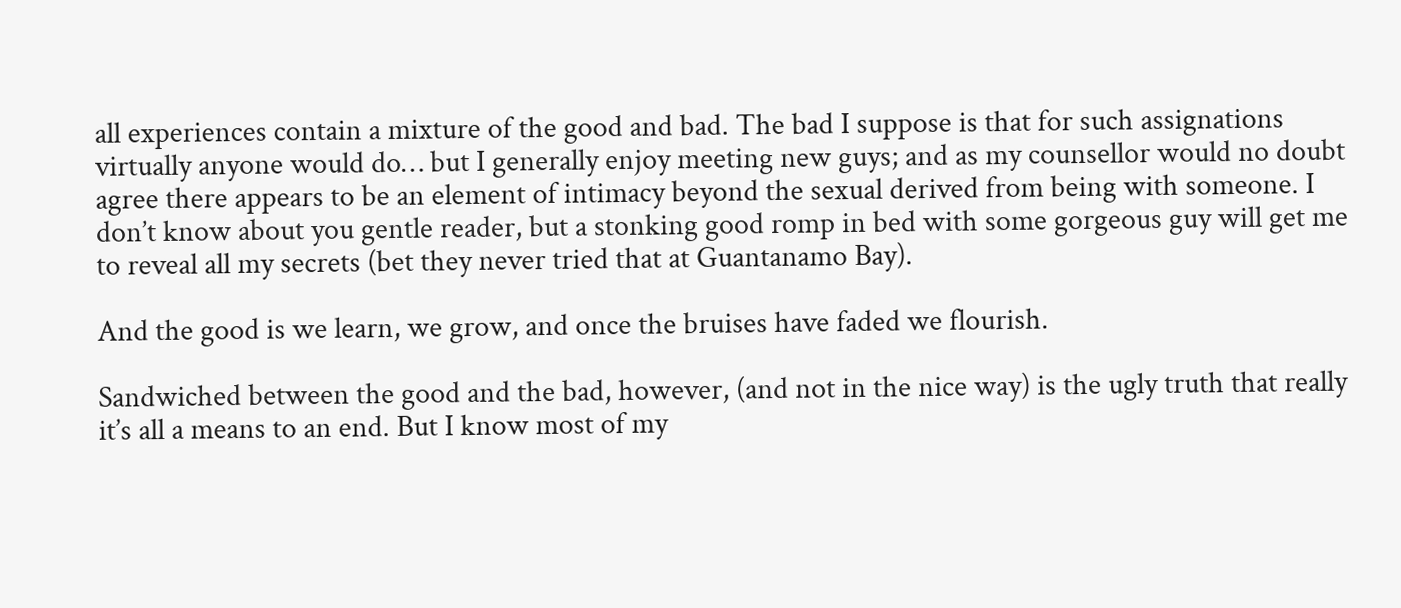all experiences contain a mixture of the good and bad. The bad I suppose is that for such assignations virtually anyone would do… but I generally enjoy meeting new guys; and as my counsellor would no doubt agree there appears to be an element of intimacy beyond the sexual derived from being with someone. I don’t know about you gentle reader, but a stonking good romp in bed with some gorgeous guy will get me to reveal all my secrets (bet they never tried that at Guantanamo Bay).

And the good is we learn, we grow, and once the bruises have faded we flourish.

Sandwiched between the good and the bad, however, (and not in the nice way) is the ugly truth that really it’s all a means to an end. But I know most of my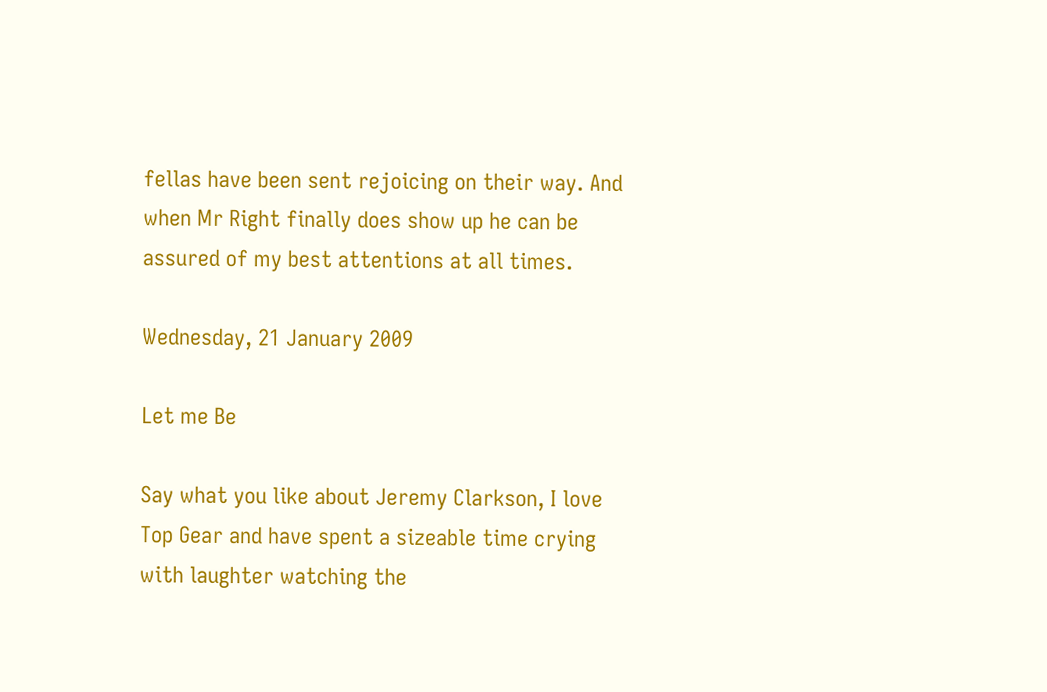fellas have been sent rejoicing on their way. And when Mr Right finally does show up he can be assured of my best attentions at all times.

Wednesday, 21 January 2009

Let me Be

Say what you like about Jeremy Clarkson, I love Top Gear and have spent a sizeable time crying with laughter watching the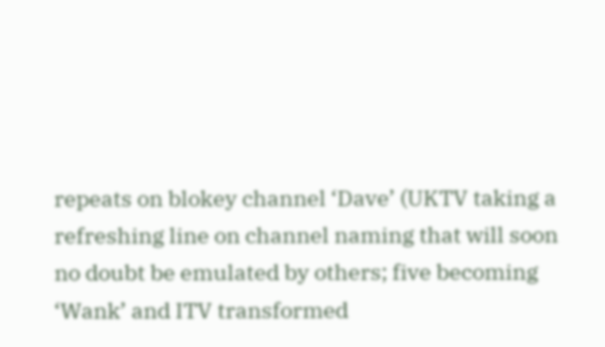repeats on blokey channel ‘Dave’ (UKTV taking a refreshing line on channel naming that will soon no doubt be emulated by others; five becoming ‘Wank’ and ITV transformed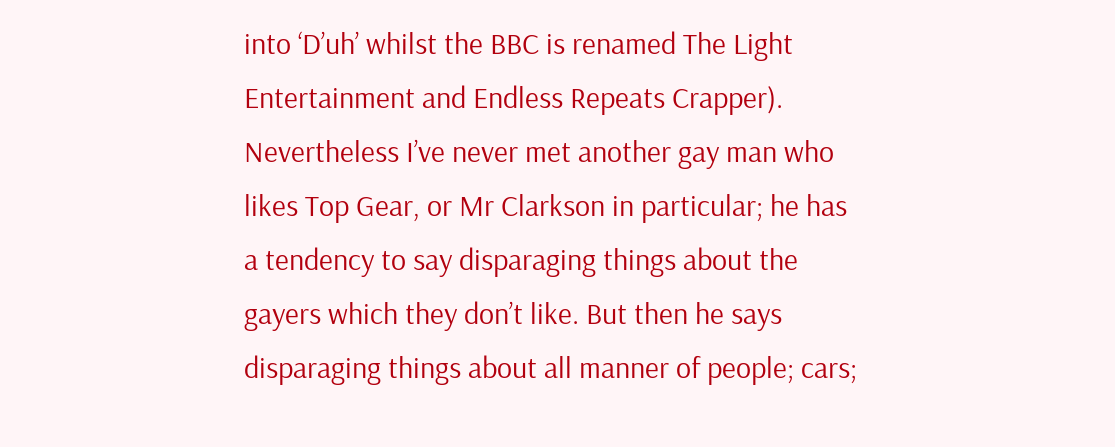into ‘D’uh’ whilst the BBC is renamed The Light Entertainment and Endless Repeats Crapper). Nevertheless I’ve never met another gay man who likes Top Gear, or Mr Clarkson in particular; he has a tendency to say disparaging things about the gayers which they don’t like. But then he says disparaging things about all manner of people; cars;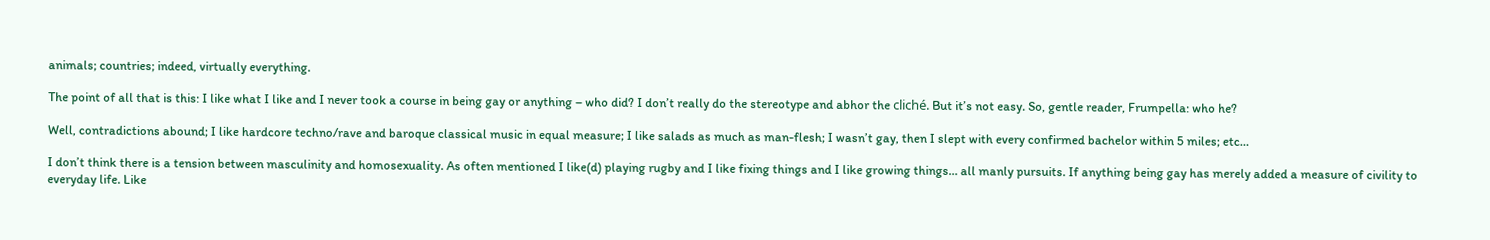animals; countries; indeed, virtually everything.

The point of all that is this: I like what I like and I never took a course in being gay or anything – who did? I don’t really do the stereotype and abhor the cliché. But it’s not easy. So, gentle reader, Frumpella: who he?

Well, contradictions abound; I like hardcore techno/rave and baroque classical music in equal measure; I like salads as much as man-flesh; I wasn’t gay, then I slept with every confirmed bachelor within 5 miles; etc…

I don’t think there is a tension between masculinity and homosexuality. As often mentioned I like(d) playing rugby and I like fixing things and I like growing things… all manly pursuits. If anything being gay has merely added a measure of civility to everyday life. Like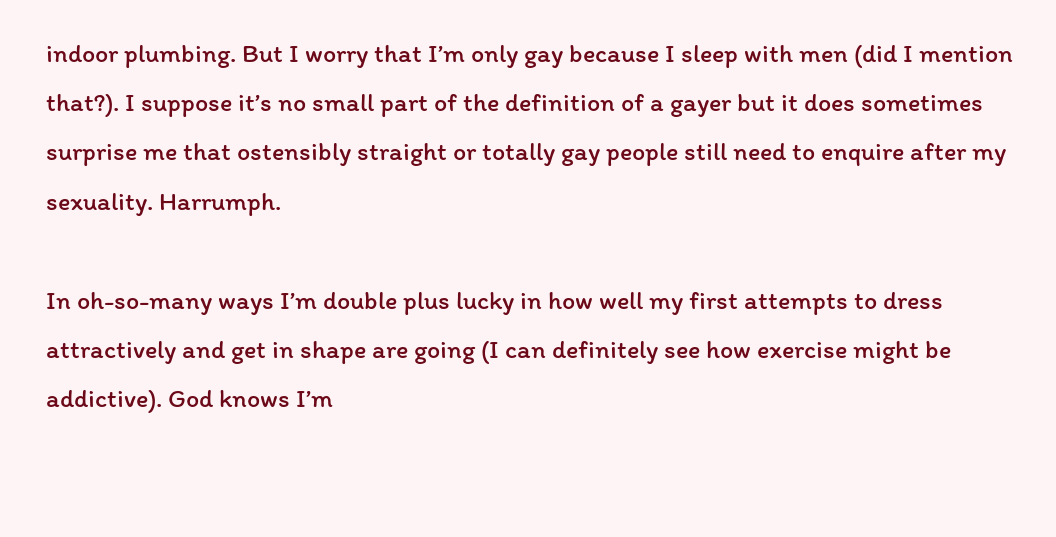indoor plumbing. But I worry that I’m only gay because I sleep with men (did I mention that?). I suppose it’s no small part of the definition of a gayer but it does sometimes surprise me that ostensibly straight or totally gay people still need to enquire after my sexuality. Harrumph.

In oh-so-many ways I’m double plus lucky in how well my first attempts to dress attractively and get in shape are going (I can definitely see how exercise might be addictive). God knows I’m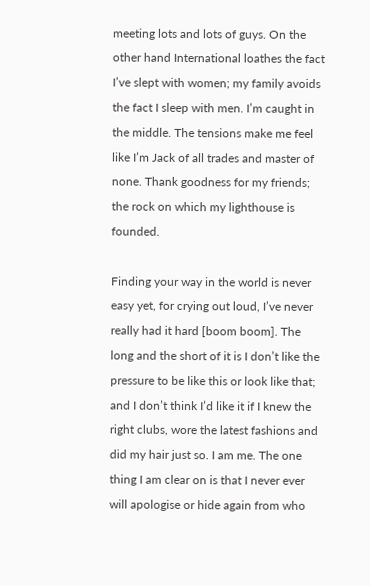meeting lots and lots of guys. On the other hand International loathes the fact I’ve slept with women; my family avoids the fact I sleep with men. I’m caught in the middle. The tensions make me feel like I’m Jack of all trades and master of none. Thank goodness for my friends; the rock on which my lighthouse is founded.

Finding your way in the world is never easy yet, for crying out loud, I’ve never really had it hard [boom boom]. The long and the short of it is I don’t like the pressure to be like this or look like that; and I don’t think I’d like it if I knew the right clubs, wore the latest fashions and did my hair just so. I am me. The one thing I am clear on is that I never ever will apologise or hide again from who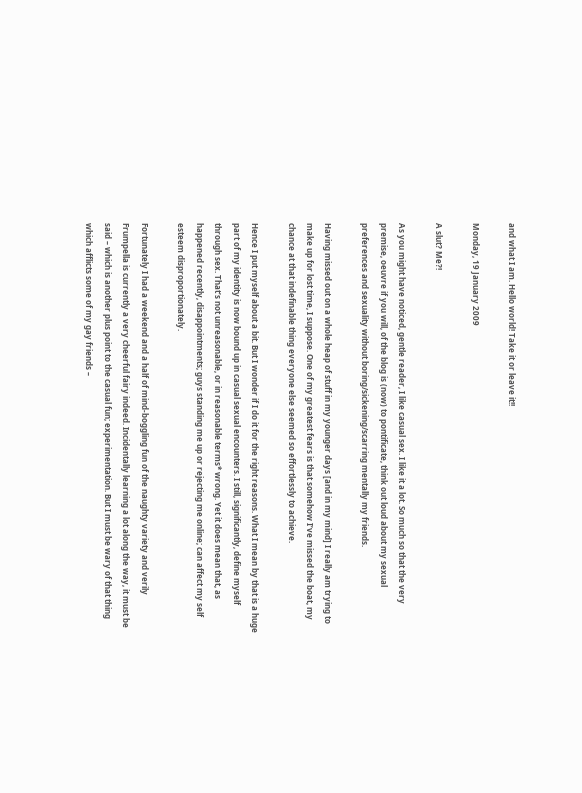and what I am. Hello world! Take it or leave it!!

Monday, 19 January 2009

A slut? Me?!

As you might have noticed, gentle reader, I like casual sex. I like it a lot. So much so that the very premise, oeuvre if you will, of the blog is (now) to pontificate, think out loud about my sexual preferences and sexuality without boring/sickening/scarring mentally my friends.

Having missed out on a whole heap of stuff in my younger days [and in my mind] I really am trying to make up for lost time, I suppose. One of my greatest fears is that somehow I’ve missed the boat, my chance at that indefinable thing everyone else seemed so effortlessly to achieve.

Hence I put myself about a bit. But I wonder if I do it for the right reasons. What I mean by that is a huge part of my identity is now bound up in casual sexual encounters. I still, significantly, define myself through sex. That’s not unreasonable, or in reasonable terms* wrong. Yet it does mean that, as happened recently, disappointments; guys standing me up or rejecting me online; can affect my self esteem disproportionately.

Fortunately I had a weekend and a half of mind-boggling fun of the naughty variety and verily Frumpella is currently a very cheerful fairy indeed. Incidentally learning a lot along the way, it must be said – which is another plus point to the casual fun; experimentation. But I must be wary of that thing which afflicts some of my gay friends –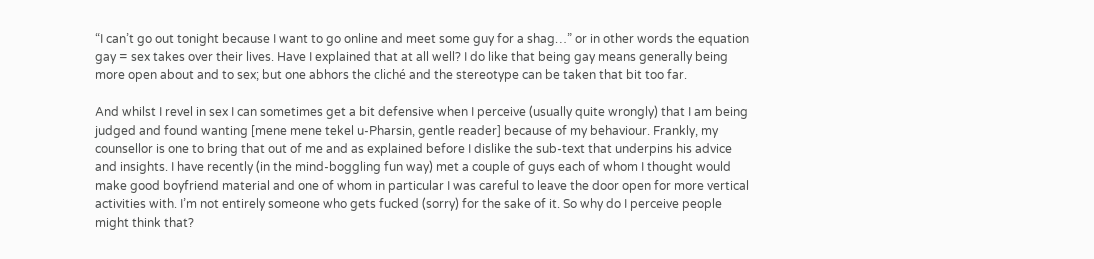“I can’t go out tonight because I want to go online and meet some guy for a shag…” or in other words the equation gay = sex takes over their lives. Have I explained that at all well? I do like that being gay means generally being more open about and to sex; but one abhors the cliché and the stereotype can be taken that bit too far.

And whilst I revel in sex I can sometimes get a bit defensive when I perceive (usually quite wrongly) that I am being judged and found wanting [mene mene tekel u-Pharsin, gentle reader] because of my behaviour. Frankly, my counsellor is one to bring that out of me and as explained before I dislike the sub-text that underpins his advice and insights. I have recently (in the mind-boggling fun way) met a couple of guys each of whom I thought would make good boyfriend material and one of whom in particular I was careful to leave the door open for more vertical activities with. I’m not entirely someone who gets fucked (sorry) for the sake of it. So why do I perceive people might think that?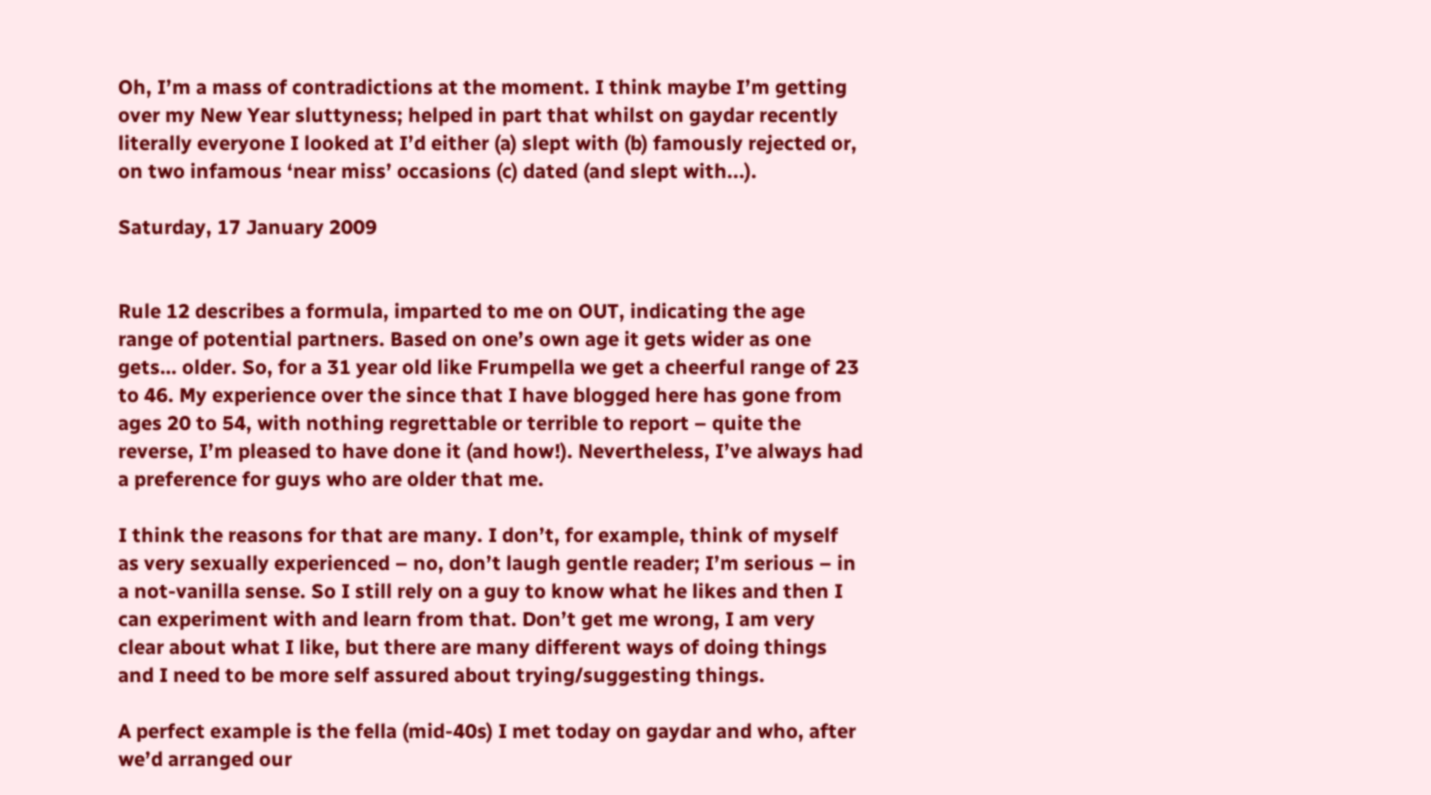Oh, I’m a mass of contradictions at the moment. I think maybe I’m getting over my New Year sluttyness; helped in part that whilst on gaydar recently literally everyone I looked at I’d either (a) slept with (b) famously rejected or, on two infamous ‘near miss’ occasions (c) dated (and slept with...).

Saturday, 17 January 2009


Rule 12 describes a formula, imparted to me on OUT, indicating the age range of potential partners. Based on one’s own age it gets wider as one gets… older. So, for a 31 year old like Frumpella we get a cheerful range of 23 to 46. My experience over the since that I have blogged here has gone from ages 20 to 54, with nothing regrettable or terrible to report – quite the reverse, I’m pleased to have done it (and how!). Nevertheless, I’ve always had a preference for guys who are older that me.

I think the reasons for that are many. I don’t, for example, think of myself as very sexually experienced – no, don’t laugh gentle reader; I’m serious – in a not-vanilla sense. So I still rely on a guy to know what he likes and then I can experiment with and learn from that. Don’t get me wrong, I am very clear about what I like, but there are many different ways of doing things and I need to be more self assured about trying/suggesting things.

A perfect example is the fella (mid-40s) I met today on gaydar and who, after we’d arranged our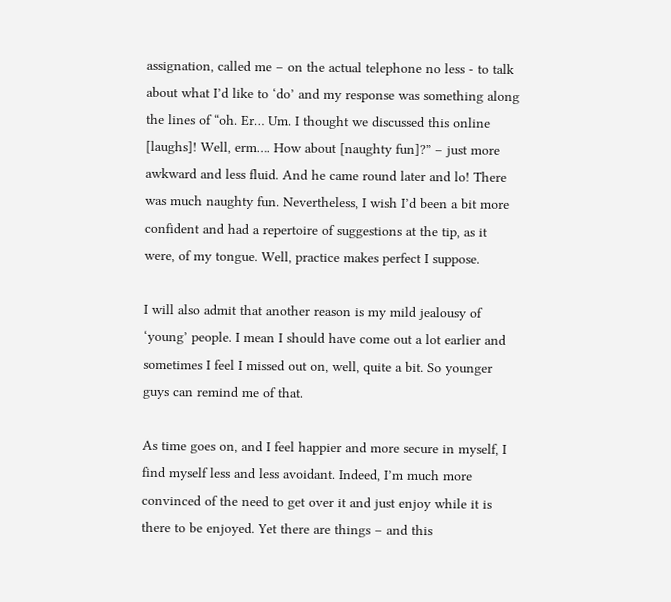assignation, called me – on the actual telephone no less - to talk about what I’d like to ‘do’ and my response was something along the lines of “oh. Er… Um. I thought we discussed this online [laughs]! Well, erm…. How about [naughty fun]?” – just more awkward and less fluid. And he came round later and lo! There was much naughty fun. Nevertheless, I wish I’d been a bit more confident and had a repertoire of suggestions at the tip, as it were, of my tongue. Well, practice makes perfect I suppose.

I will also admit that another reason is my mild jealousy of ‘young’ people. I mean I should have come out a lot earlier and sometimes I feel I missed out on, well, quite a bit. So younger guys can remind me of that.

As time goes on, and I feel happier and more secure in myself, I find myself less and less avoidant. Indeed, I’m much more convinced of the need to get over it and just enjoy while it is there to be enjoyed. Yet there are things – and this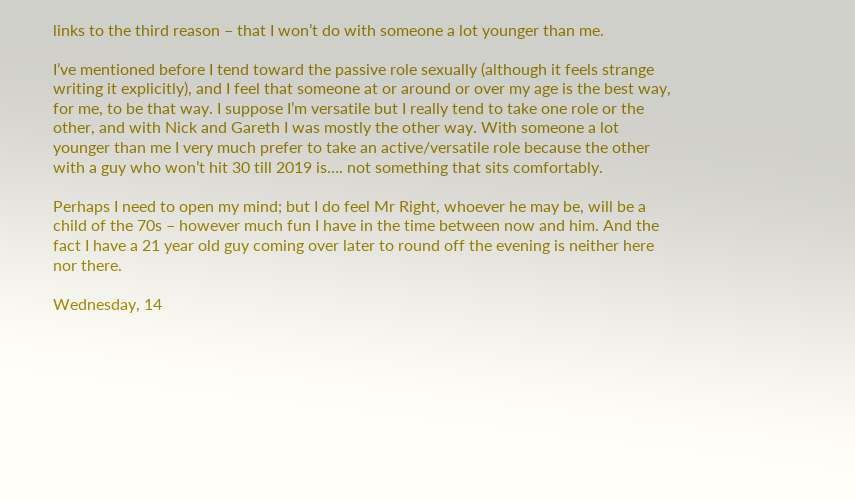links to the third reason – that I won’t do with someone a lot younger than me.

I’ve mentioned before I tend toward the passive role sexually (although it feels strange writing it explicitly), and I feel that someone at or around or over my age is the best way, for me, to be that way. I suppose I’m versatile but I really tend to take one role or the other, and with Nick and Gareth I was mostly the other way. With someone a lot younger than me I very much prefer to take an active/versatile role because the other with a guy who won’t hit 30 till 2019 is…. not something that sits comfortably.

Perhaps I need to open my mind; but I do feel Mr Right, whoever he may be, will be a child of the 70s – however much fun I have in the time between now and him. And the fact I have a 21 year old guy coming over later to round off the evening is neither here nor there.

Wednesday, 14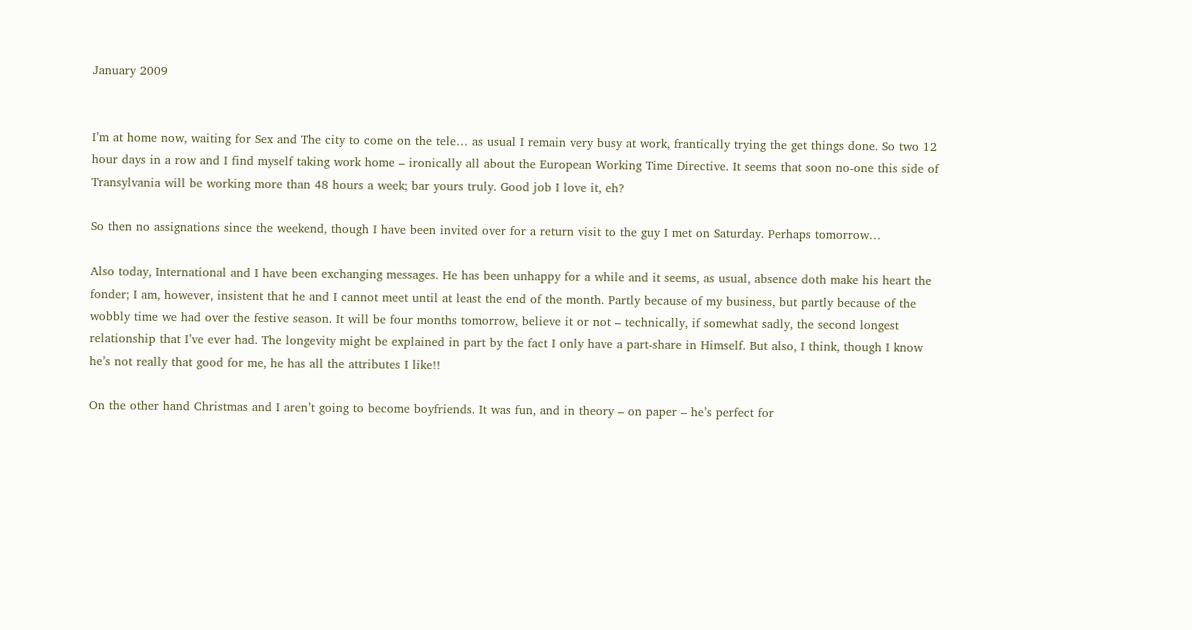January 2009


I’m at home now, waiting for Sex and The city to come on the tele… as usual I remain very busy at work, frantically trying the get things done. So two 12 hour days in a row and I find myself taking work home – ironically all about the European Working Time Directive. It seems that soon no-one this side of Transylvania will be working more than 48 hours a week; bar yours truly. Good job I love it, eh?

So then no assignations since the weekend, though I have been invited over for a return visit to the guy I met on Saturday. Perhaps tomorrow…

Also today, International and I have been exchanging messages. He has been unhappy for a while and it seems, as usual, absence doth make his heart the fonder; I am, however, insistent that he and I cannot meet until at least the end of the month. Partly because of my business, but partly because of the wobbly time we had over the festive season. It will be four months tomorrow, believe it or not – technically, if somewhat sadly, the second longest relationship that I’ve ever had. The longevity might be explained in part by the fact I only have a part-share in Himself. But also, I think, though I know he’s not really that good for me, he has all the attributes I like!!

On the other hand Christmas and I aren’t going to become boyfriends. It was fun, and in theory – on paper – he’s perfect for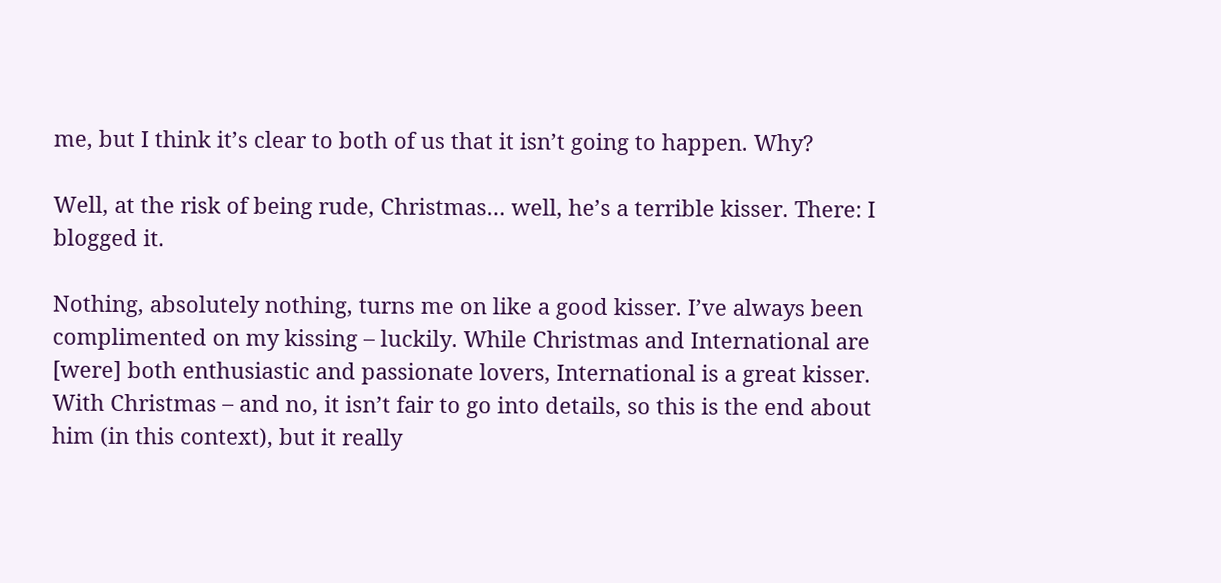me, but I think it’s clear to both of us that it isn’t going to happen. Why?

Well, at the risk of being rude, Christmas… well, he’s a terrible kisser. There: I blogged it.

Nothing, absolutely nothing, turns me on like a good kisser. I’ve always been complimented on my kissing – luckily. While Christmas and International are [were] both enthusiastic and passionate lovers, International is a great kisser. With Christmas – and no, it isn’t fair to go into details, so this is the end about him (in this context), but it really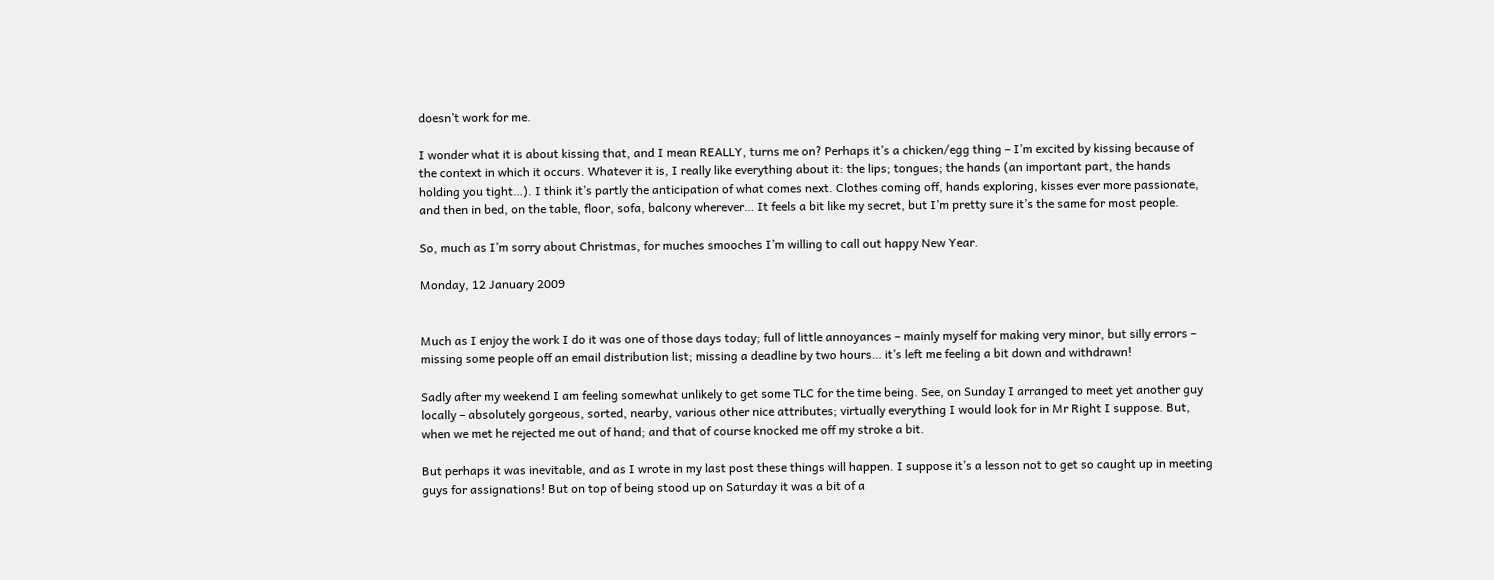doesn’t work for me.

I wonder what it is about kissing that, and I mean REALLY, turns me on? Perhaps it’s a chicken/egg thing – I’m excited by kissing because of the context in which it occurs. Whatever it is, I really like everything about it: the lips; tongues; the hands (an important part, the hands holding you tight…). I think it’s partly the anticipation of what comes next. Clothes coming off, hands exploring, kisses ever more passionate, and then in bed, on the table, floor, sofa, balcony wherever… It feels a bit like my secret, but I’m pretty sure it’s the same for most people.

So, much as I’m sorry about Christmas, for muches smooches I’m willing to call out happy New Year.

Monday, 12 January 2009


Much as I enjoy the work I do it was one of those days today; full of little annoyances – mainly myself for making very minor, but silly errors – missing some people off an email distribution list; missing a deadline by two hours… it’s left me feeling a bit down and withdrawn!

Sadly after my weekend I am feeling somewhat unlikely to get some TLC for the time being. See, on Sunday I arranged to meet yet another guy locally – absolutely gorgeous, sorted, nearby, various other nice attributes; virtually everything I would look for in Mr Right I suppose. But, when we met he rejected me out of hand; and that of course knocked me off my stroke a bit.

But perhaps it was inevitable, and as I wrote in my last post these things will happen. I suppose it’s a lesson not to get so caught up in meeting guys for assignations! But on top of being stood up on Saturday it was a bit of a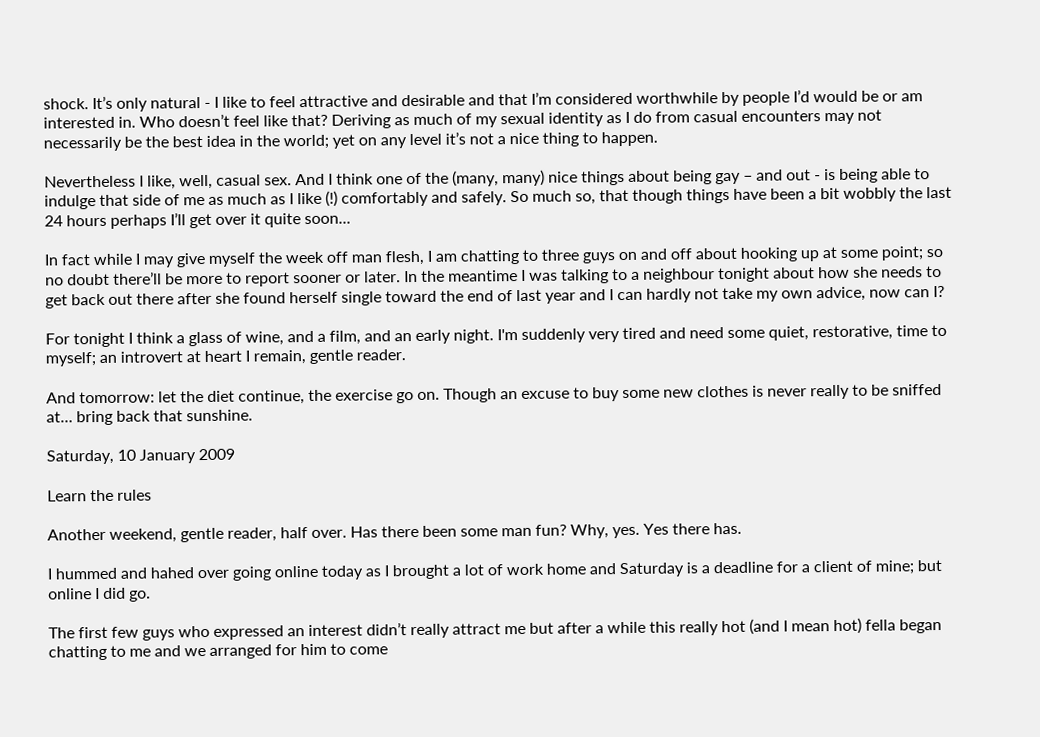shock. It’s only natural - I like to feel attractive and desirable and that I’m considered worthwhile by people I’d would be or am interested in. Who doesn’t feel like that? Deriving as much of my sexual identity as I do from casual encounters may not necessarily be the best idea in the world; yet on any level it’s not a nice thing to happen.

Nevertheless I like, well, casual sex. And I think one of the (many, many) nice things about being gay – and out - is being able to indulge that side of me as much as I like (!) comfortably and safely. So much so, that though things have been a bit wobbly the last 24 hours perhaps I’ll get over it quite soon...

In fact while I may give myself the week off man flesh, I am chatting to three guys on and off about hooking up at some point; so no doubt there’ll be more to report sooner or later. In the meantime I was talking to a neighbour tonight about how she needs to get back out there after she found herself single toward the end of last year and I can hardly not take my own advice, now can I?

For tonight I think a glass of wine, and a film, and an early night. I'm suddenly very tired and need some quiet, restorative, time to myself; an introvert at heart I remain, gentle reader.

And tomorrow: let the diet continue, the exercise go on. Though an excuse to buy some new clothes is never really to be sniffed at… bring back that sunshine.

Saturday, 10 January 2009

Learn the rules

Another weekend, gentle reader, half over. Has there been some man fun? Why, yes. Yes there has.

I hummed and hahed over going online today as I brought a lot of work home and Saturday is a deadline for a client of mine; but online I did go.

The first few guys who expressed an interest didn’t really attract me but after a while this really hot (and I mean hot) fella began chatting to me and we arranged for him to come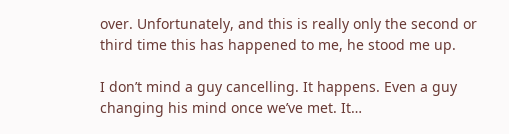over. Unfortunately, and this is really only the second or third time this has happened to me, he stood me up.

I don’t mind a guy cancelling. It happens. Even a guy changing his mind once we’ve met. It…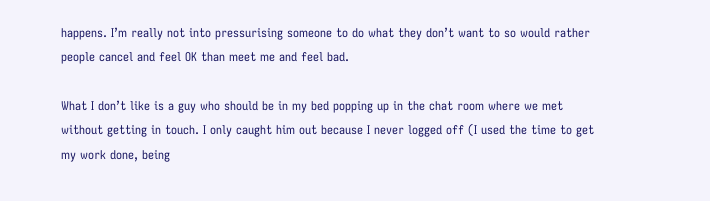happens. I’m really not into pressurising someone to do what they don’t want to so would rather people cancel and feel OK than meet me and feel bad.

What I don’t like is a guy who should be in my bed popping up in the chat room where we met without getting in touch. I only caught him out because I never logged off (I used the time to get my work done, being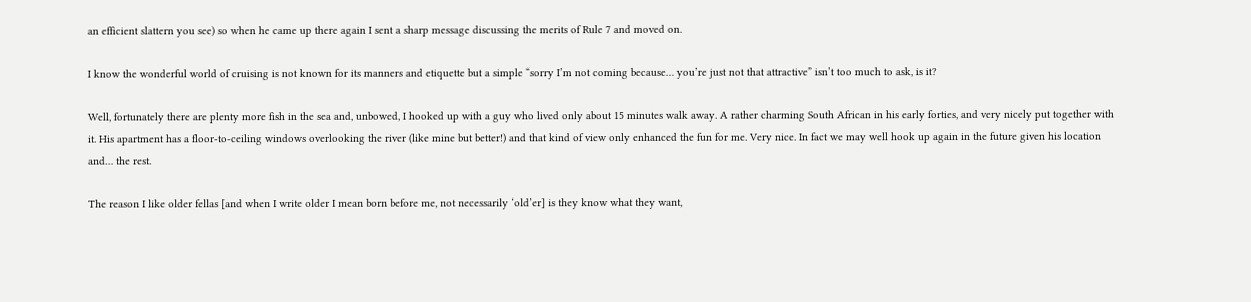an efficient slattern you see) so when he came up there again I sent a sharp message discussing the merits of Rule 7 and moved on.

I know the wonderful world of cruising is not known for its manners and etiquette but a simple “sorry I’m not coming because… you’re just not that attractive” isn’t too much to ask, is it?

Well, fortunately there are plenty more fish in the sea and, unbowed, I hooked up with a guy who lived only about 15 minutes walk away. A rather charming South African in his early forties, and very nicely put together with it. His apartment has a floor-to-ceiling windows overlooking the river (like mine but better!) and that kind of view only enhanced the fun for me. Very nice. In fact we may well hook up again in the future given his location and… the rest.

The reason I like older fellas [and when I write older I mean born before me, not necessarily ‘old’er] is they know what they want,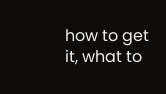how to get it, what to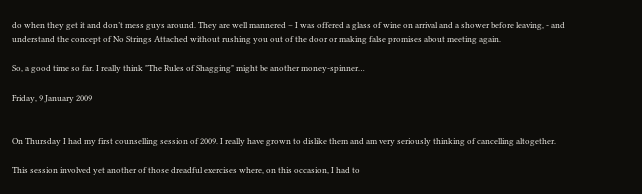do when they get it and don’t mess guys around. They are well mannered – I was offered a glass of wine on arrival and a shower before leaving, - and understand the concept of No Strings Attached without rushing you out of the door or making false promises about meeting again.

So, a good time so far. I really think "The Rules of Shagging" might be another money-spinner…

Friday, 9 January 2009


On Thursday I had my first counselling session of 2009. I really have grown to dislike them and am very seriously thinking of cancelling altogether.

This session involved yet another of those dreadful exercises where, on this occasion, I had to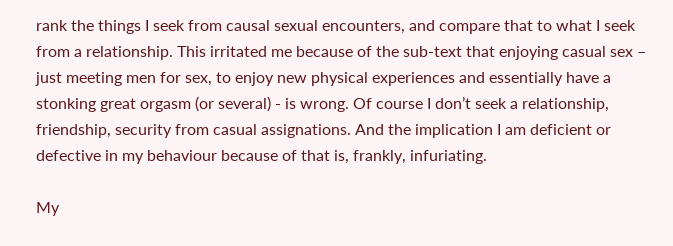rank the things I seek from causal sexual encounters, and compare that to what I seek from a relationship. This irritated me because of the sub-text that enjoying casual sex – just meeting men for sex, to enjoy new physical experiences and essentially have a stonking great orgasm (or several) - is wrong. Of course I don’t seek a relationship, friendship, security from casual assignations. And the implication I am deficient or defective in my behaviour because of that is, frankly, infuriating.

My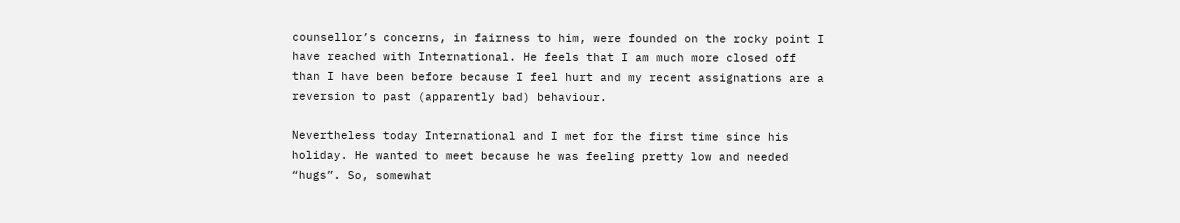counsellor’s concerns, in fairness to him, were founded on the rocky point I have reached with International. He feels that I am much more closed off than I have been before because I feel hurt and my recent assignations are a reversion to past (apparently bad) behaviour.

Nevertheless today International and I met for the first time since his holiday. He wanted to meet because he was feeling pretty low and needed “hugs”. So, somewhat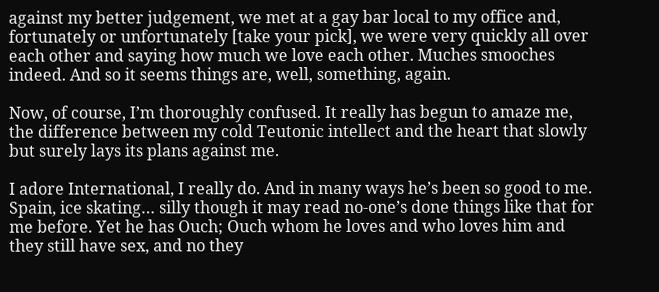against my better judgement, we met at a gay bar local to my office and, fortunately or unfortunately [take your pick], we were very quickly all over each other and saying how much we love each other. Muches smooches indeed. And so it seems things are, well, something, again.

Now, of course, I’m thoroughly confused. It really has begun to amaze me, the difference between my cold Teutonic intellect and the heart that slowly but surely lays its plans against me.

I adore International, I really do. And in many ways he’s been so good to me. Spain, ice skating… silly though it may read no-one’s done things like that for me before. Yet he has Ouch; Ouch whom he loves and who loves him and they still have sex, and no they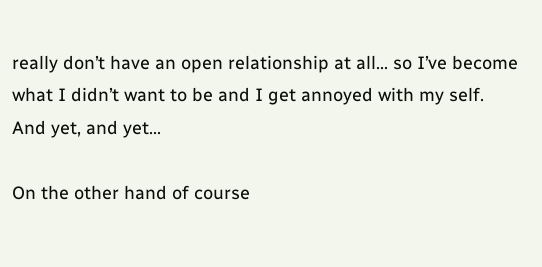really don’t have an open relationship at all… so I’ve become what I didn’t want to be and I get annoyed with my self. And yet, and yet…

On the other hand of course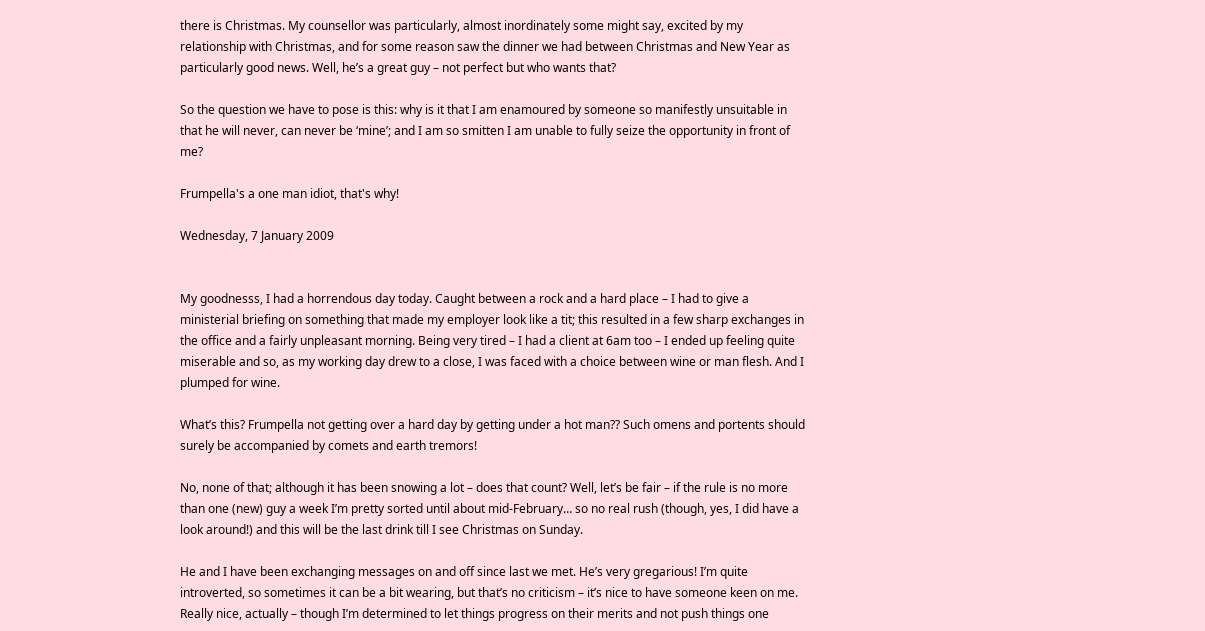there is Christmas. My counsellor was particularly, almost inordinately some might say, excited by my relationship with Christmas, and for some reason saw the dinner we had between Christmas and New Year as particularly good news. Well, he’s a great guy – not perfect but who wants that?

So the question we have to pose is this: why is it that I am enamoured by someone so manifestly unsuitable in that he will never, can never be ‘mine’; and I am so smitten I am unable to fully seize the opportunity in front of me?

Frumpella's a one man idiot, that's why!

Wednesday, 7 January 2009


My goodnesss, I had a horrendous day today. Caught between a rock and a hard place – I had to give a ministerial briefing on something that made my employer look like a tit; this resulted in a few sharp exchanges in the office and a fairly unpleasant morning. Being very tired – I had a client at 6am too – I ended up feeling quite miserable and so, as my working day drew to a close, I was faced with a choice between wine or man flesh. And I plumped for wine.

What’s this? Frumpella not getting over a hard day by getting under a hot man?? Such omens and portents should surely be accompanied by comets and earth tremors!

No, none of that; although it has been snowing a lot – does that count? Well, let’s be fair – if the rule is no more than one (new) guy a week I’m pretty sorted until about mid-February… so no real rush (though, yes, I did have a look around!) and this will be the last drink till I see Christmas on Sunday.

He and I have been exchanging messages on and off since last we met. He’s very gregarious! I’m quite introverted, so sometimes it can be a bit wearing, but that’s no criticism – it’s nice to have someone keen on me. Really nice, actually – though I’m determined to let things progress on their merits and not push things one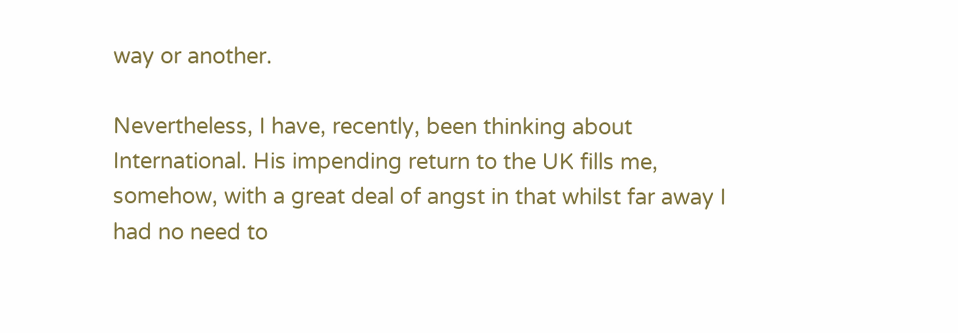way or another.

Nevertheless, I have, recently, been thinking about International. His impending return to the UK fills me, somehow, with a great deal of angst in that whilst far away I had no need to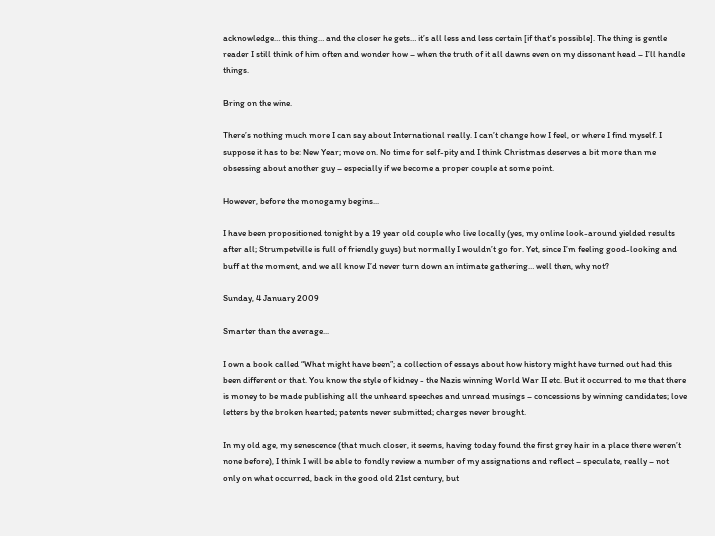acknowledge… this thing… and the closer he gets… it’s all less and less certain [if that's possible]. The thing is gentle reader I still think of him often and wonder how – when the truth of it all dawns even on my dissonant head – I’ll handle things.

Bring on the wine.

There’s nothing much more I can say about International really. I can’t change how I feel, or where I find myself. I suppose it has to be: New Year; move on. No time for self-pity and I think Christmas deserves a bit more than me obsessing about another guy – especially if we become a proper couple at some point.

However, before the monogamy begins...

I have been propositioned tonight by a 19 year old couple who live locally (yes, my online look-around yielded results after all; Strumpetville is full of friendly guys) but normally I wouldn’t go for. Yet, since I’m feeling good-looking and buff at the moment, and we all know I’d never turn down an intimate gathering… well then, why not?

Sunday, 4 January 2009

Smarter than the average...

I own a book called “What might have been”; a collection of essays about how history might have turned out had this been different or that. You know the style of kidney - the Nazis winning World War II etc. But it occurred to me that there is money to be made publishing all the unheard speeches and unread musings – concessions by winning candidates; love letters by the broken hearted; patents never submitted; charges never brought.

In my old age, my senescence (that much closer, it seems, having today found the first grey hair in a place there weren’t none before), I think I will be able to fondly review a number of my assignations and reflect – speculate, really – not only on what occurred, back in the good old 21st century, but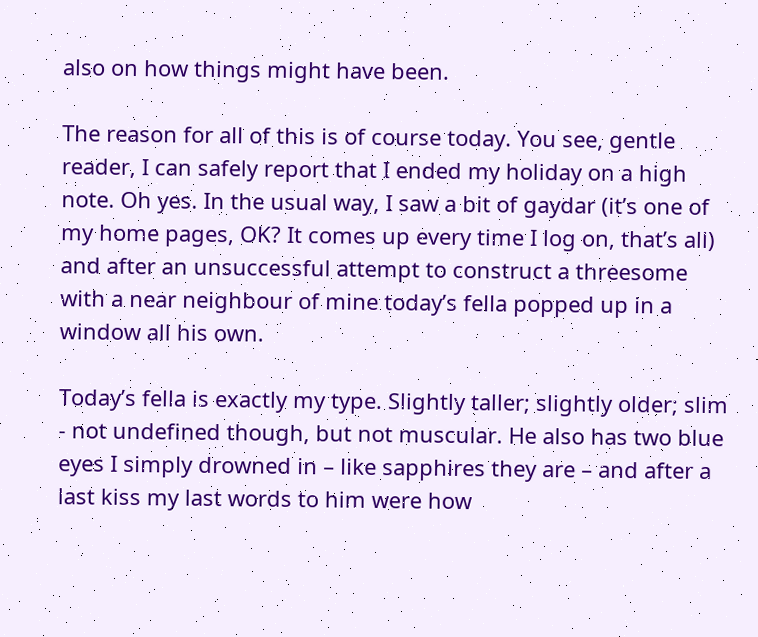also on how things might have been.

The reason for all of this is of course today. You see, gentle reader, I can safely report that I ended my holiday on a high note. Oh yes. In the usual way, I saw a bit of gaydar (it’s one of my home pages, OK? It comes up every time I log on, that’s all) and after an unsuccessful attempt to construct a threesome with a near neighbour of mine today’s fella popped up in a window all his own.

Today’s fella is exactly my type. Slightly taller; slightly older; slim - not undefined though, but not muscular. He also has two blue eyes I simply drowned in – like sapphires they are – and after a last kiss my last words to him were how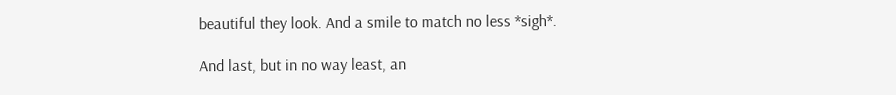beautiful they look. And a smile to match no less *sigh*.

And last, but in no way least, an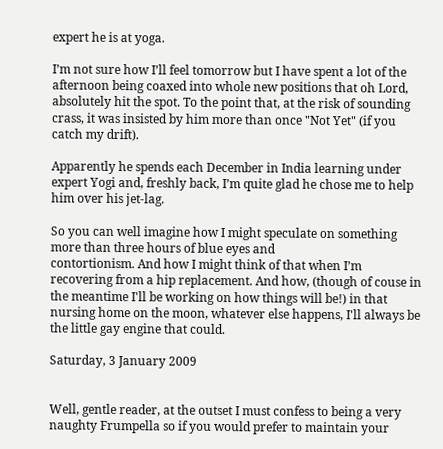expert he is at yoga.

I’m not sure how I’ll feel tomorrow but I have spent a lot of the afternoon being coaxed into whole new positions that oh Lord, absolutely hit the spot. To the point that, at the risk of sounding crass, it was insisted by him more than once "Not Yet" (if you catch my drift).

Apparently he spends each December in India learning under expert Yogi and, freshly back, I’m quite glad he chose me to help him over his jet-lag.

So you can well imagine how I might speculate on something more than three hours of blue eyes and
contortionism. And how I might think of that when I’m recovering from a hip replacement. And how, (though of couse in the meantime I'll be working on how things will be!) in that nursing home on the moon, whatever else happens, I'll always be the little gay engine that could.

Saturday, 3 January 2009


Well, gentle reader, at the outset I must confess to being a very naughty Frumpella so if you would prefer to maintain your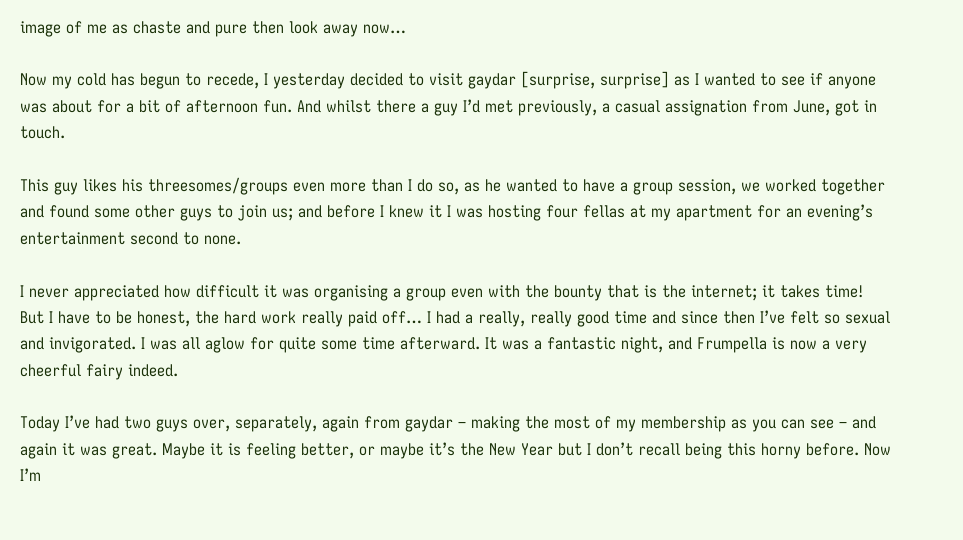image of me as chaste and pure then look away now…

Now my cold has begun to recede, I yesterday decided to visit gaydar [surprise, surprise] as I wanted to see if anyone was about for a bit of afternoon fun. And whilst there a guy I’d met previously, a casual assignation from June, got in touch.

This guy likes his threesomes/groups even more than I do so, as he wanted to have a group session, we worked together and found some other guys to join us; and before I knew it I was hosting four fellas at my apartment for an evening’s entertainment second to none.

I never appreciated how difficult it was organising a group even with the bounty that is the internet; it takes time! But I have to be honest, the hard work really paid off… I had a really, really good time and since then I’ve felt so sexual and invigorated. I was all aglow for quite some time afterward. It was a fantastic night, and Frumpella is now a very cheerful fairy indeed.

Today I’ve had two guys over, separately, again from gaydar – making the most of my membership as you can see – and again it was great. Maybe it is feeling better, or maybe it’s the New Year but I don’t recall being this horny before. Now I’m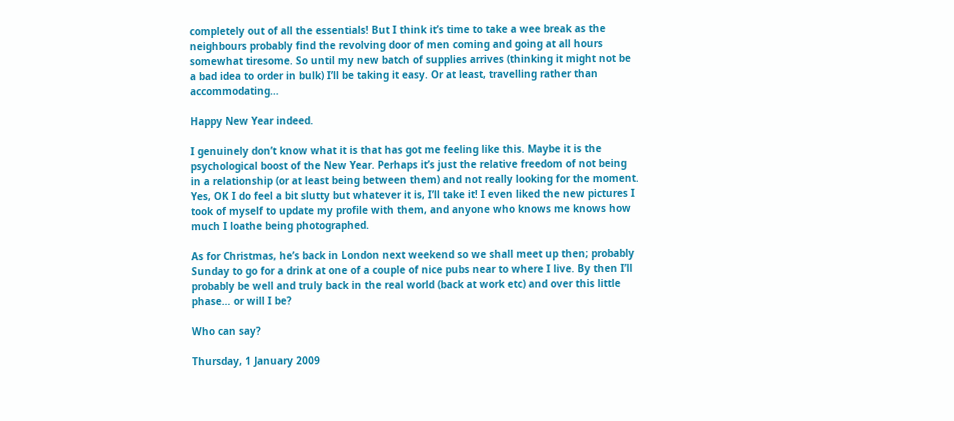completely out of all the essentials! But I think it’s time to take a wee break as the neighbours probably find the revolving door of men coming and going at all hours somewhat tiresome. So until my new batch of supplies arrives (thinking it might not be a bad idea to order in bulk) I’ll be taking it easy. Or at least, travelling rather than accommodating…

Happy New Year indeed.

I genuinely don’t know what it is that has got me feeling like this. Maybe it is the psychological boost of the New Year. Perhaps it’s just the relative freedom of not being in a relationship (or at least being between them) and not really looking for the moment. Yes, OK I do feel a bit slutty but whatever it is, I’ll take it! I even liked the new pictures I took of myself to update my profile with them, and anyone who knows me knows how much I loathe being photographed.

As for Christmas, he’s back in London next weekend so we shall meet up then; probably Sunday to go for a drink at one of a couple of nice pubs near to where I live. By then I’ll probably be well and truly back in the real world (back at work etc) and over this little phase… or will I be?

Who can say?

Thursday, 1 January 2009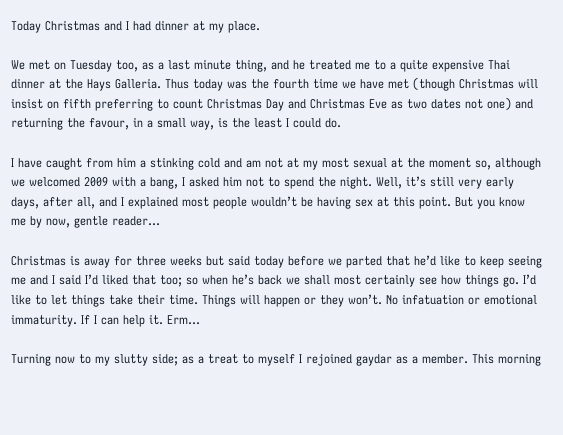Today Christmas and I had dinner at my place.

We met on Tuesday too, as a last minute thing, and he treated me to a quite expensive Thai dinner at the Hays Galleria. Thus today was the fourth time we have met (though Christmas will insist on fifth preferring to count Christmas Day and Christmas Eve as two dates not one) and returning the favour, in a small way, is the least I could do.

I have caught from him a stinking cold and am not at my most sexual at the moment so, although we welcomed 2009 with a bang, I asked him not to spend the night. Well, it’s still very early days, after all, and I explained most people wouldn’t be having sex at this point. But you know me by now, gentle reader…

Christmas is away for three weeks but said today before we parted that he’d like to keep seeing me and I said I’d liked that too; so when he’s back we shall most certainly see how things go. I’d like to let things take their time. Things will happen or they won’t. No infatuation or emotional immaturity. If I can help it. Erm...

Turning now to my slutty side; as a treat to myself I rejoined gaydar as a member. This morning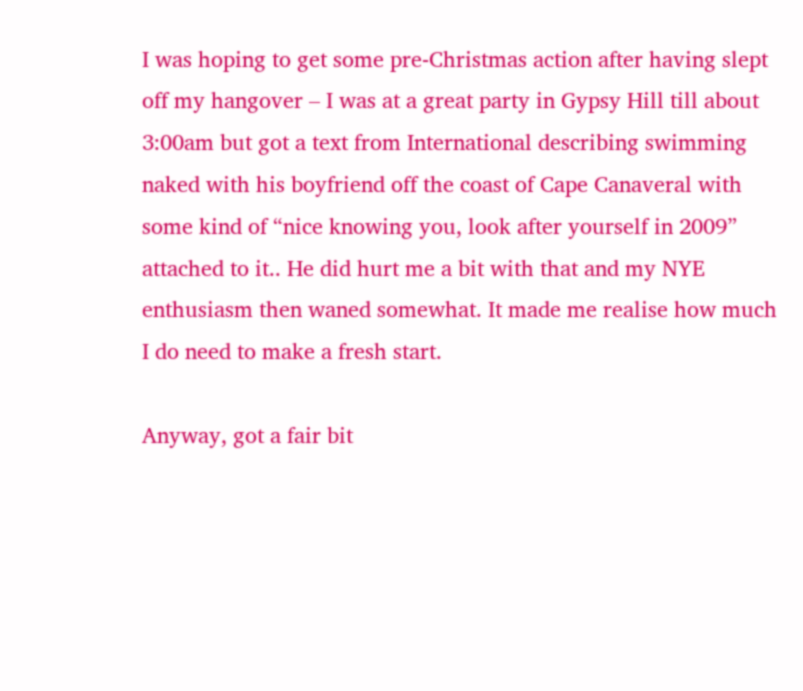I was hoping to get some pre-Christmas action after having slept off my hangover – I was at a great party in Gypsy Hill till about 3:00am but got a text from International describing swimming naked with his boyfriend off the coast of Cape Canaveral with some kind of “nice knowing you, look after yourself in 2009” attached to it.. He did hurt me a bit with that and my NYE enthusiasm then waned somewhat. It made me realise how much I do need to make a fresh start.

Anyway, got a fair bit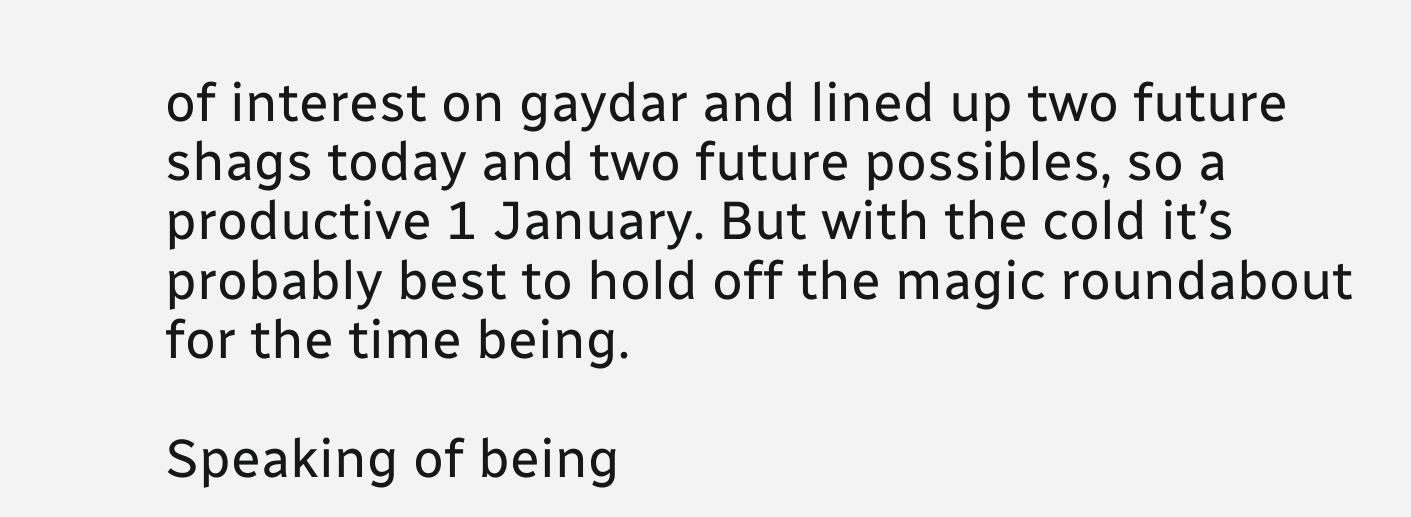of interest on gaydar and lined up two future shags today and two future possibles, so a productive 1 January. But with the cold it’s probably best to hold off the magic roundabout for the time being.

Speaking of being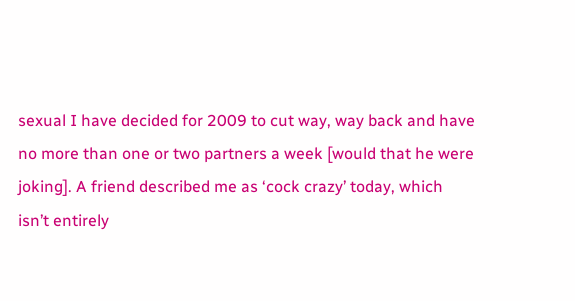sexual I have decided for 2009 to cut way, way back and have no more than one or two partners a week [would that he were joking]. A friend described me as ‘cock crazy’ today, which isn’t entirely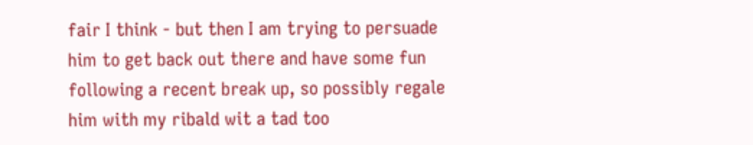fair I think - but then I am trying to persuade him to get back out there and have some fun following a recent break up, so possibly regale him with my ribald wit a tad too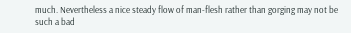much. Nevertheless a nice steady flow of man-flesh rather than gorging may not be such a bad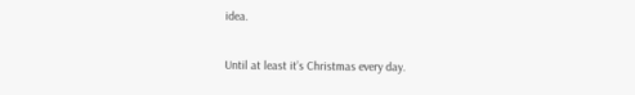idea.

Until at least it’s Christmas every day.